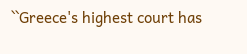``Greece's highest court has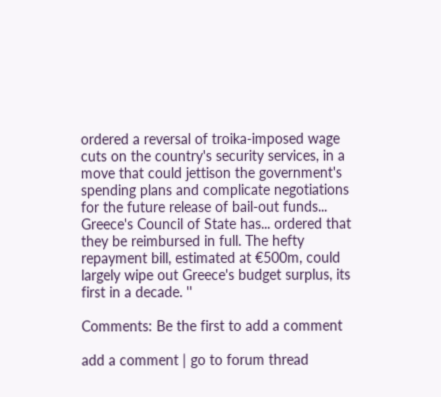ordered a reversal of troika-imposed wage cuts on the country's security services, in a move that could jettison the government's spending plans and complicate negotiations for the future release of bail-out funds... Greece's Council of State has... ordered that they be reimbursed in full. The hefty repayment bill, estimated at €500m, could largely wipe out Greece's budget surplus, its first in a decade. ''

Comments: Be the first to add a comment

add a comment | go to forum thread